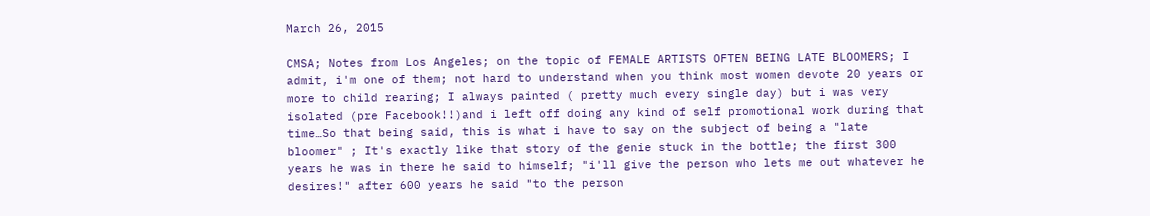March 26, 2015

CMSA; Notes from Los Angeles; on the topic of FEMALE ARTISTS OFTEN BEING LATE BLOOMERS; I admit, i'm one of them; not hard to understand when you think most women devote 20 years or more to child rearing; I always painted ( pretty much every single day) but i was very isolated (pre Facebook!!)and i left off doing any kind of self promotional work during that time…So that being said, this is what i have to say on the subject of being a "late bloomer" ; It's exactly like that story of the genie stuck in the bottle; the first 300 years he was in there he said to himself; "i'll give the person who lets me out whatever he desires!" after 600 years he said "to the person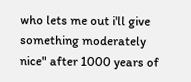who lets me out i'll give something moderately nice" after 1000 years of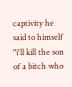captivity he said to himself "i'll kill the son of a bitch who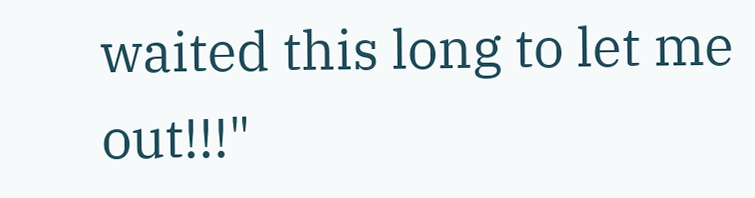waited this long to let me out!!!"